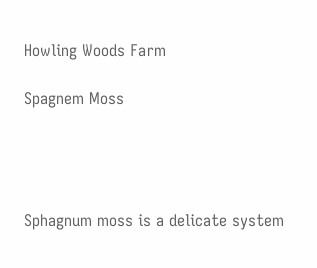Howling Woods Farm

Spagnem Moss




Sphagnum moss is a delicate system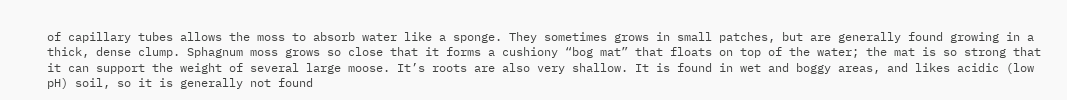of capillary tubes allows the moss to absorb water like a sponge. They sometimes grows in small patches, but are generally found growing in a thick, dense clump. Sphagnum moss grows so close that it forms a cushiony “bog mat” that floats on top of the water; the mat is so strong that it can support the weight of several large moose. It’s roots are also very shallow. It is found in wet and boggy areas, and likes acidic (low pH) soil, so it is generally not found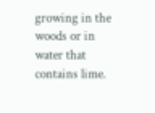growing in the woods or in water that contains lime.